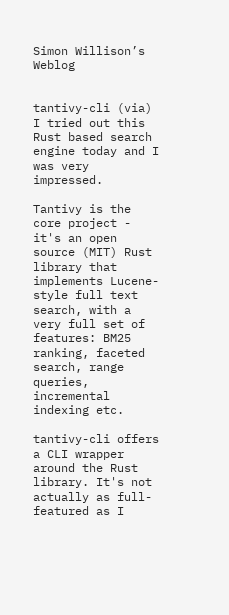Simon Willison’s Weblog


tantivy-cli (via) I tried out this Rust based search engine today and I was very impressed.

Tantivy is the core project - it's an open source (MIT) Rust library that implements Lucene-style full text search, with a very full set of features: BM25 ranking, faceted search, range queries, incremental indexing etc.

tantivy-cli offers a CLI wrapper around the Rust library. It's not actually as full-featured as I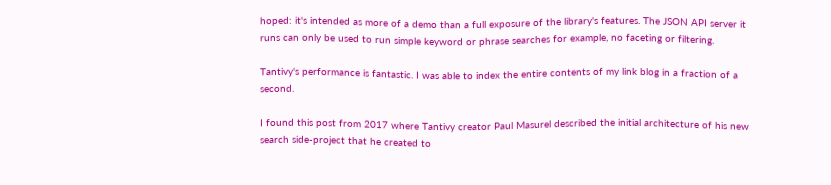hoped: it's intended as more of a demo than a full exposure of the library's features. The JSON API server it runs can only be used to run simple keyword or phrase searches for example, no faceting or filtering.

Tantivy's performance is fantastic. I was able to index the entire contents of my link blog in a fraction of a second.

I found this post from 2017 where Tantivy creator Paul Masurel described the initial architecture of his new search side-project that he created to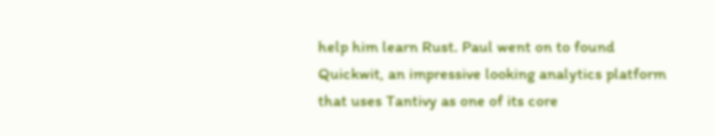help him learn Rust. Paul went on to found Quickwit, an impressive looking analytics platform that uses Tantivy as one of its core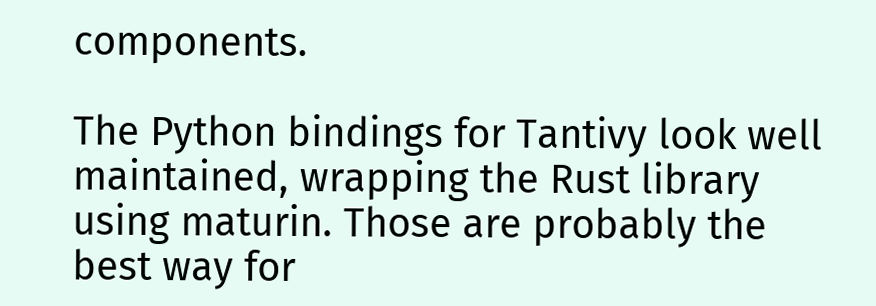components.

The Python bindings for Tantivy look well maintained, wrapping the Rust library using maturin. Those are probably the best way for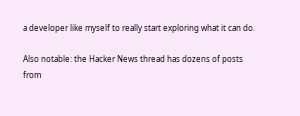a developer like myself to really start exploring what it can do.

Also notable: the Hacker News thread has dozens of posts from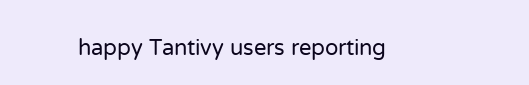happy Tantivy users reporting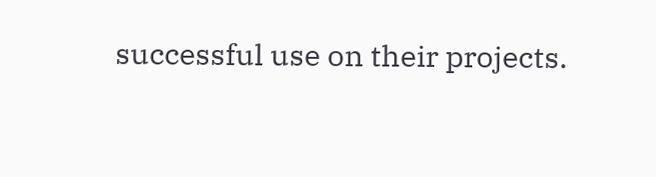successful use on their projects.